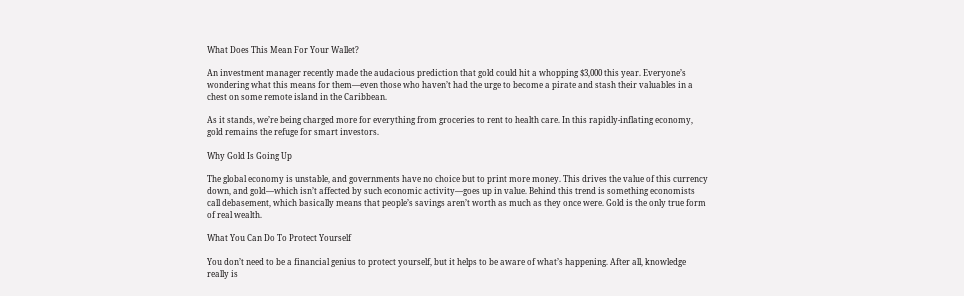What Does This Mean For Your Wallet?

An investment manager recently made the audacious prediction that gold could hit a whopping $3,000 this year. Everyone’s wondering what this means for them—even those who haven’t had the urge to become a pirate and stash their valuables in a chest on some remote island in the Caribbean.

As it stands, we’re being charged more for everything from groceries to rent to health care. In this rapidly-inflating economy, gold remains the refuge for smart investors.

Why Gold Is Going Up

The global economy is unstable, and governments have no choice but to print more money. This drives the value of this currency down, and gold—which isn’t affected by such economic activity—goes up in value. Behind this trend is something economists call debasement, which basically means that people’s savings aren’t worth as much as they once were. Gold is the only true form of real wealth.

What You Can Do To Protect Yourself

You don’t need to be a financial genius to protect yourself, but it helps to be aware of what’s happening. After all, knowledge really is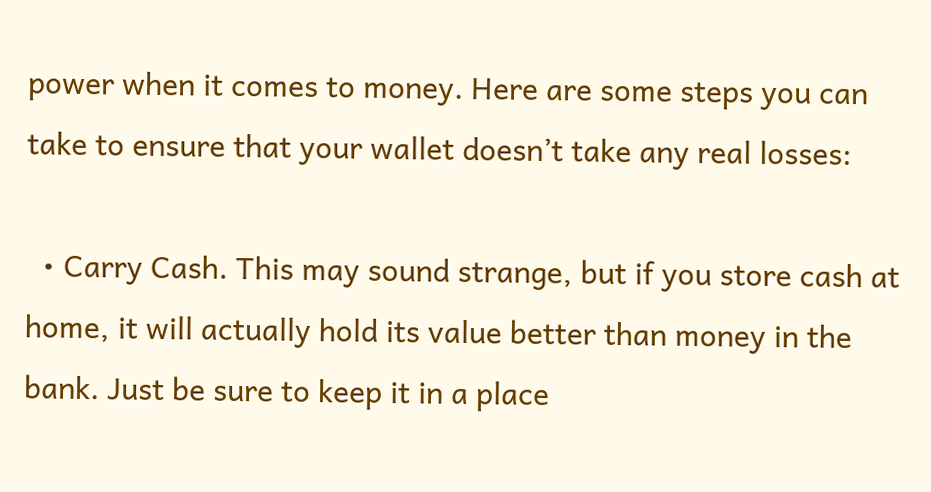power when it comes to money. Here are some steps you can take to ensure that your wallet doesn’t take any real losses:

  • Carry Cash. This may sound strange, but if you store cash at home, it will actually hold its value better than money in the bank. Just be sure to keep it in a place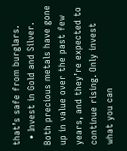that’s safe from burglars.
  • Invest in Gold and Silver. Both precious metals have gone up in value over the past few years, and they’re expected to continue rising. Only invest what you can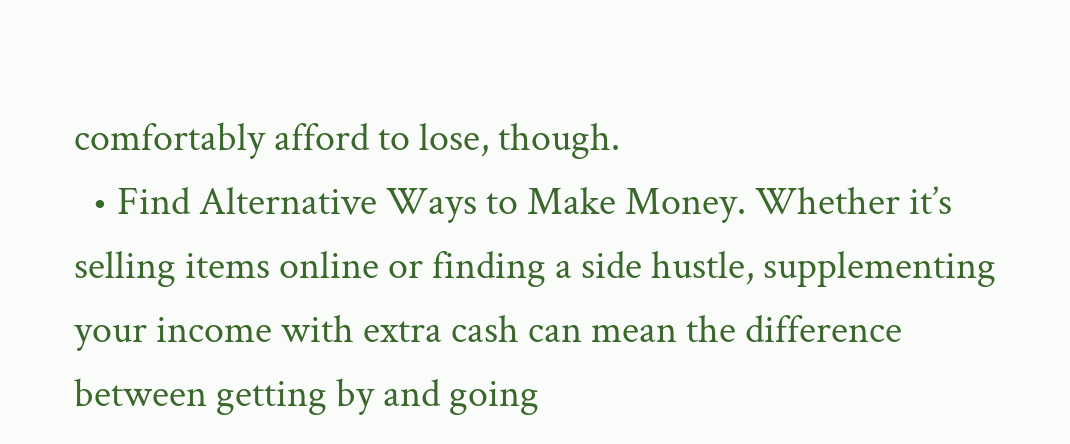comfortably afford to lose, though.
  • Find Alternative Ways to Make Money. Whether it’s selling items online or finding a side hustle, supplementing your income with extra cash can mean the difference between getting by and going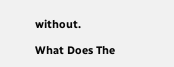without.

What Does The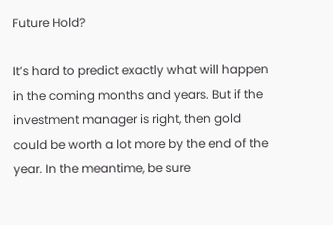Future Hold?

It’s hard to predict exactly what will happen in the coming months and years. But if the investment manager is right, then gold could be worth a lot more by the end of the year. In the meantime, be sure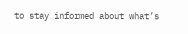to stay informed about what’s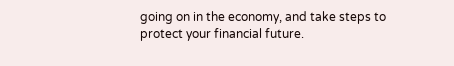going on in the economy, and take steps to protect your financial future.